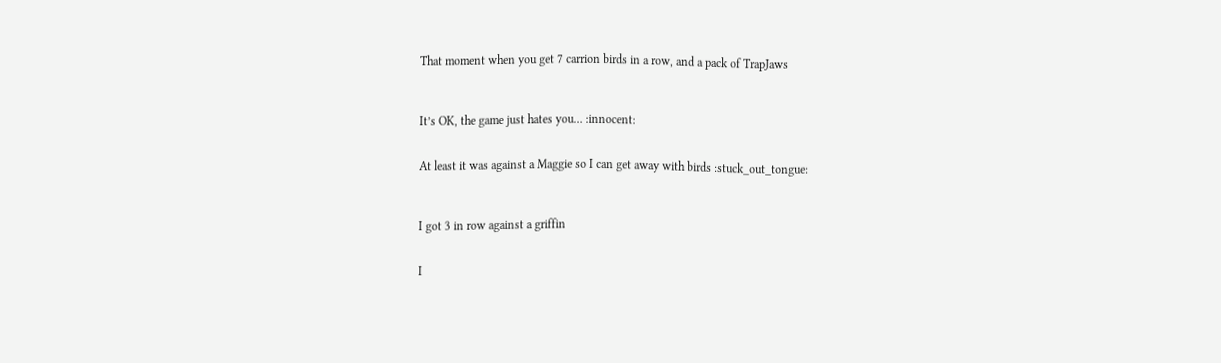That moment when you get 7 carrion birds in a row, and a pack of TrapJaws



It’s OK, the game just hates you… :innocent:


At least it was against a Maggie so I can get away with birds :stuck_out_tongue:



I got 3 in row against a griffin


I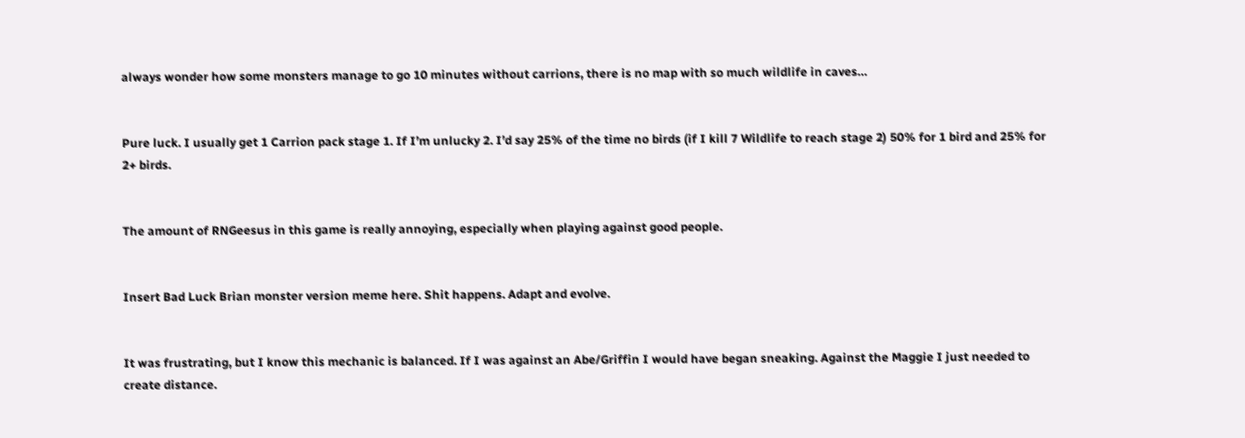always wonder how some monsters manage to go 10 minutes without carrions, there is no map with so much wildlife in caves…


Pure luck. I usually get 1 Carrion pack stage 1. If I’m unlucky 2. I’d say 25% of the time no birds (if I kill 7 Wildlife to reach stage 2) 50% for 1 bird and 25% for 2+ birds.


The amount of RNGeesus in this game is really annoying, especially when playing against good people.


Insert Bad Luck Brian monster version meme here. Shit happens. Adapt and evolve.


It was frustrating, but I know this mechanic is balanced. If I was against an Abe/Griffin I would have began sneaking. Against the Maggie I just needed to create distance.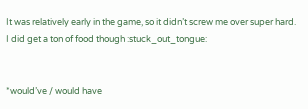It was relatively early in the game, so it didn’t screw me over super hard. I did get a ton of food though :stuck_out_tongue:


*would’ve / would have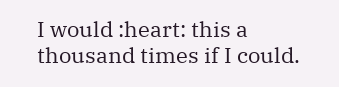I would :heart: this a thousand times if I could.